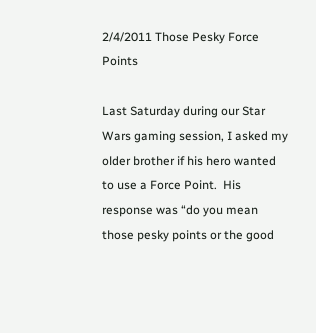2/4/2011 Those Pesky Force Points

Last Saturday during our Star Wars gaming session, I asked my older brother if his hero wanted to use a Force Point.  His response was “do you mean those pesky points or the good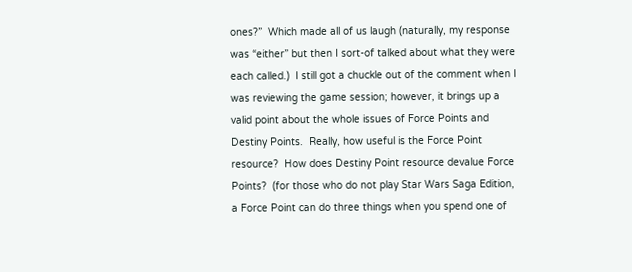ones?”  Which made all of us laugh (naturally, my response was “either” but then I sort-of talked about what they were each called.)  I still got a chuckle out of the comment when I was reviewing the game session; however, it brings up a valid point about the whole issues of Force Points and Destiny Points.  Really, how useful is the Force Point resource?  How does Destiny Point resource devalue Force Points?  (for those who do not play Star Wars Saga Edition, a Force Point can do three things when you spend one of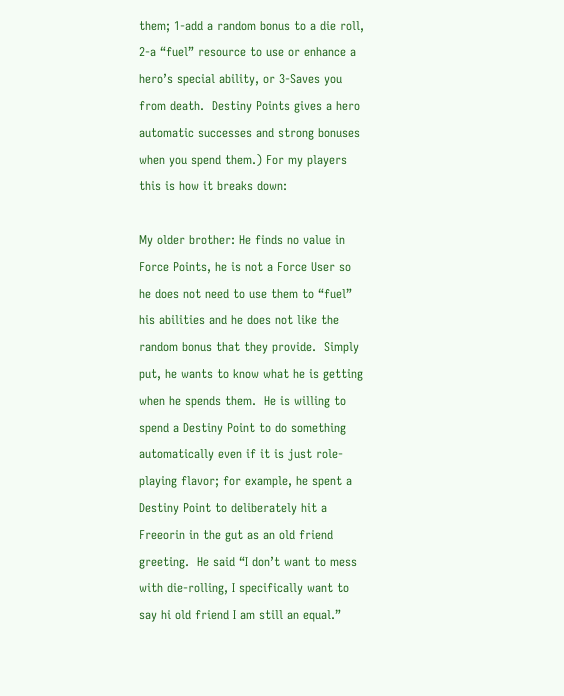them; 1-add a random bonus to a die roll, 2-a “fuel” resource to use or enhance a hero’s special ability, or 3-Saves you from death.  Destiny Points gives a hero automatic successes and strong bonuses when you spend them.) For my players this is how it breaks down:

My older brother: He finds no value in Force Points, he is not a Force User so he does not need to use them to “fuel” his abilities and he does not like the random bonus that they provide.  Simply put, he wants to know what he is getting when he spends them.  He is willing to spend a Destiny Point to do something automatically even if it is just role-playing flavor; for example, he spent a Destiny Point to deliberately hit a Freeorin in the gut as an old friend greeting.  He said “I don’t want to mess with die-rolling, I specifically want to say hi old friend I am still an equal.”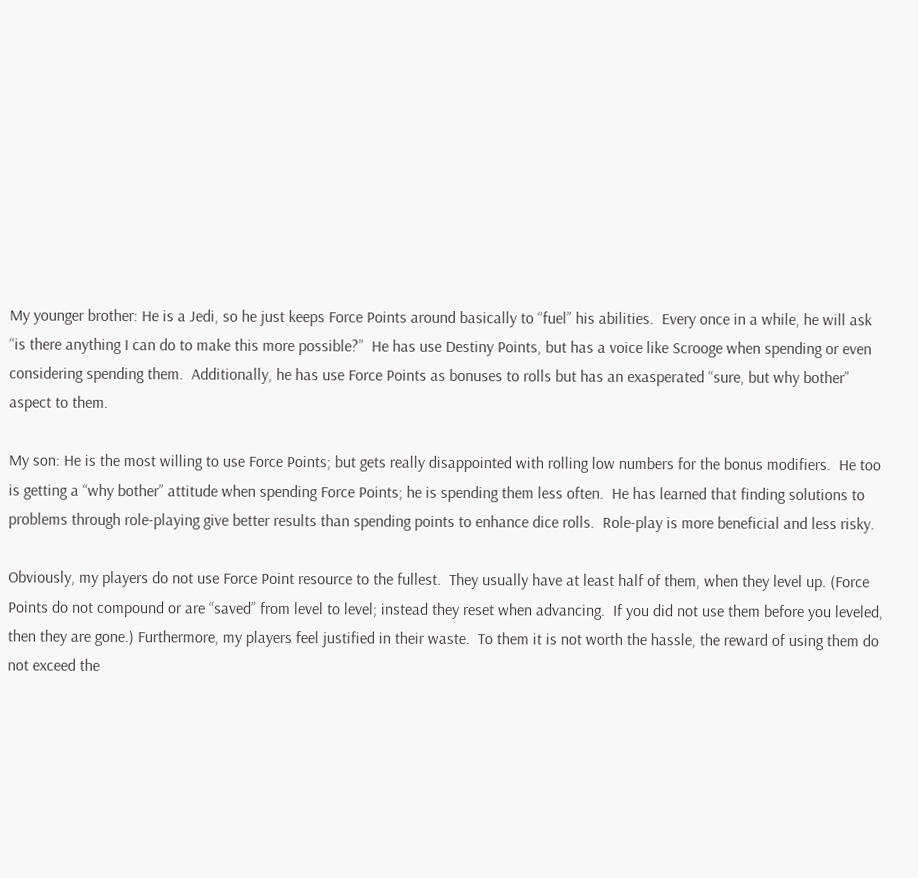My younger brother: He is a Jedi, so he just keeps Force Points around basically to “fuel” his abilities.  Every once in a while, he will ask “is there anything I can do to make this more possible?”  He has use Destiny Points, but has a voice like Scrooge when spending or even considering spending them.  Additionally, he has use Force Points as bonuses to rolls but has an exasperated “sure, but why bother” aspect to them.

My son: He is the most willing to use Force Points; but gets really disappointed with rolling low numbers for the bonus modifiers.  He too is getting a “why bother” attitude when spending Force Points; he is spending them less often.  He has learned that finding solutions to problems through role-playing give better results than spending points to enhance dice rolls.  Role-play is more beneficial and less risky.

Obviously, my players do not use Force Point resource to the fullest.  They usually have at least half of them, when they level up. (Force Points do not compound or are “saved” from level to level; instead they reset when advancing.  If you did not use them before you leveled, then they are gone.) Furthermore, my players feel justified in their waste.  To them it is not worth the hassle, the reward of using them do not exceed the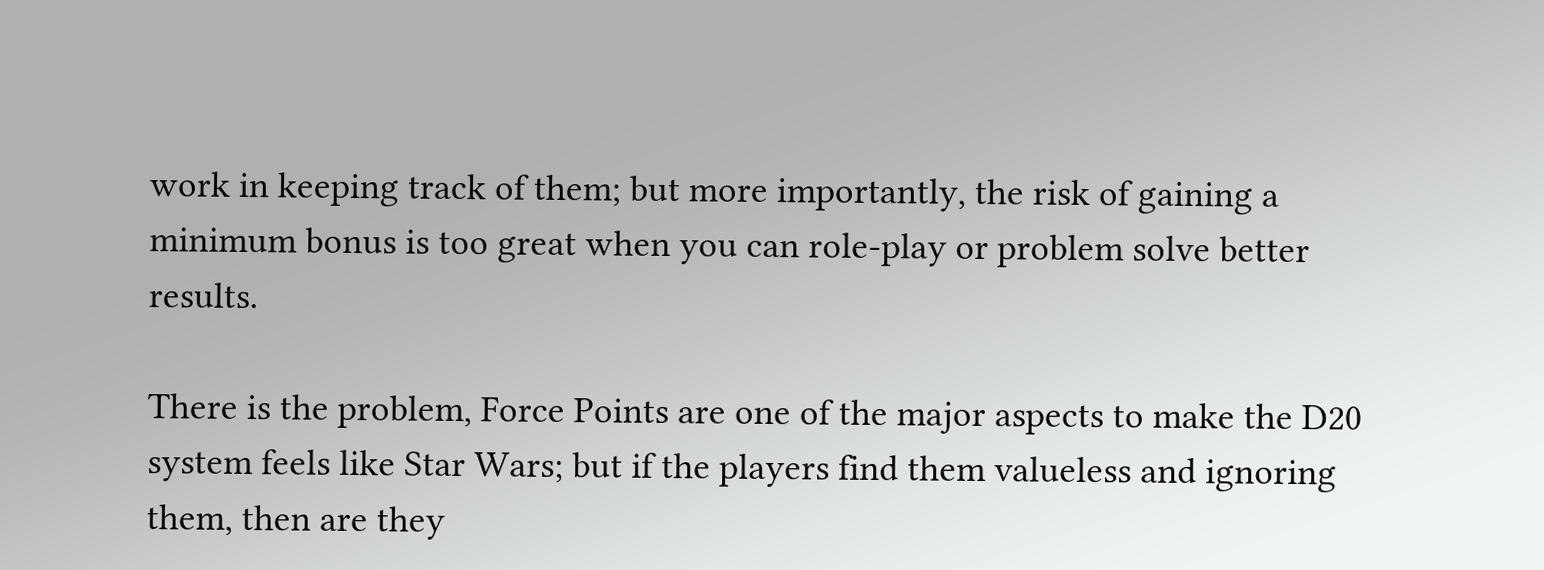work in keeping track of them; but more importantly, the risk of gaining a minimum bonus is too great when you can role-play or problem solve better results.

There is the problem, Force Points are one of the major aspects to make the D20 system feels like Star Wars; but if the players find them valueless and ignoring them, then are they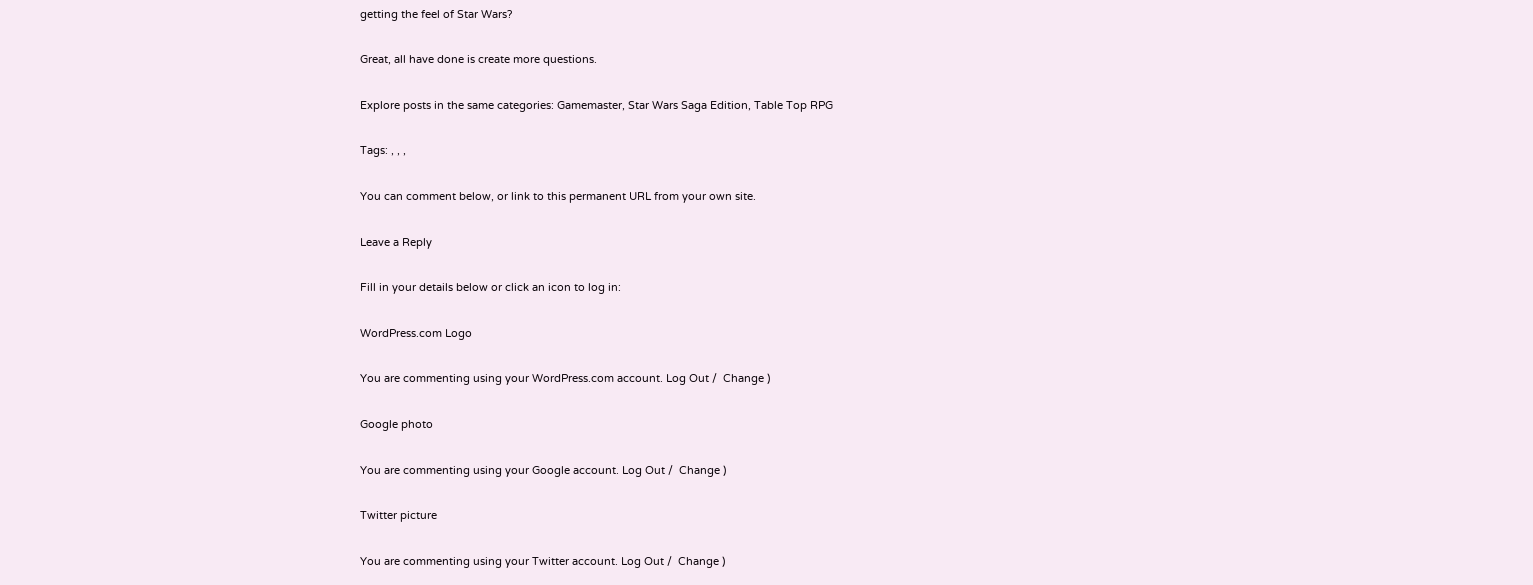getting the feel of Star Wars?

Great, all have done is create more questions.

Explore posts in the same categories: Gamemaster, Star Wars Saga Edition, Table Top RPG

Tags: , , ,

You can comment below, or link to this permanent URL from your own site.

Leave a Reply

Fill in your details below or click an icon to log in:

WordPress.com Logo

You are commenting using your WordPress.com account. Log Out /  Change )

Google photo

You are commenting using your Google account. Log Out /  Change )

Twitter picture

You are commenting using your Twitter account. Log Out /  Change )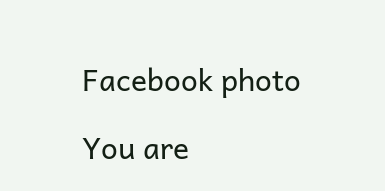Facebook photo

You are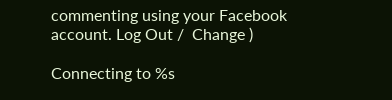commenting using your Facebook account. Log Out /  Change )

Connecting to %s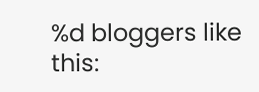%d bloggers like this: